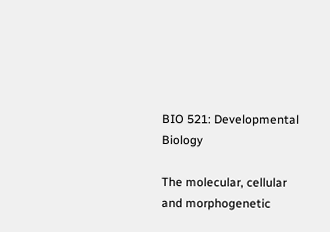BIO 521: Developmental Biology

The molecular, cellular and morphogenetic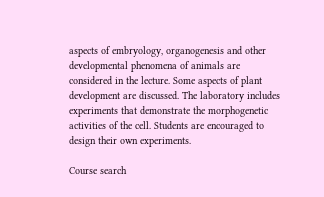aspects of embryology, organogenesis and other developmental phenomena of animals are considered in the lecture. Some aspects of plant development are discussed. The laboratory includes experiments that demonstrate the morphogenetic activities of the cell. Students are encouraged to design their own experiments.

Course search